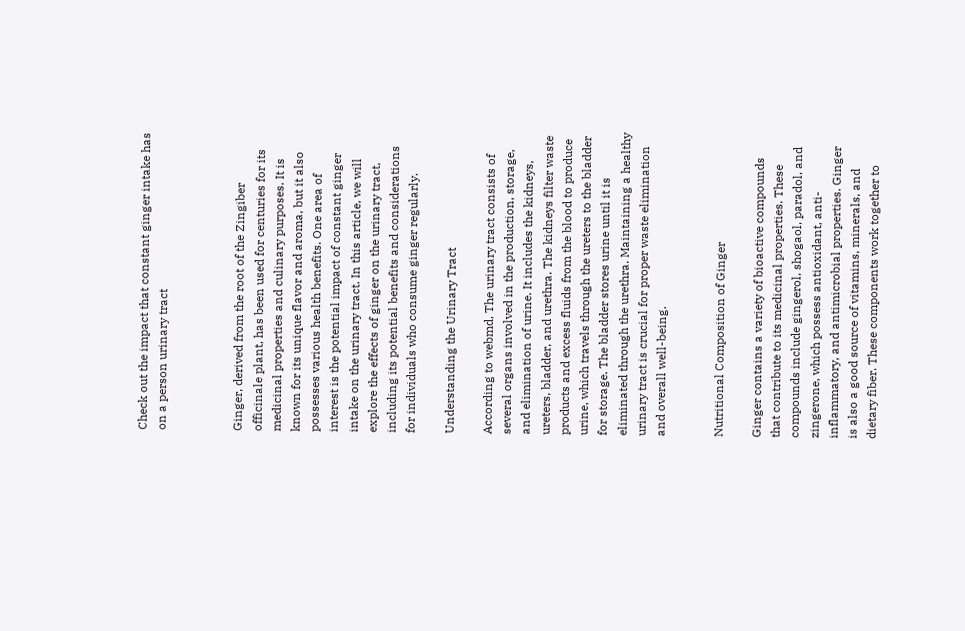Check out the impact that constant ginger intake has on a person urinary tract



Ginger, derived from the root of the Zingiber officinale plant, has been used for centuries for its medicinal properties and culinary purposes. It is known for its unique flavor and aroma, but it also possesses various health benefits. One area of interest is the potential impact of constant ginger intake on the urinary tract. In this article, we will explore the effects of ginger on the urinary tract, including its potential benefits and considerations for individuals who consume ginger regularly.

Understanding the Urinary Tract

According to webmd, The urinary tract consists of several organs involved in the production, storage, and elimination of urine. It includes the kidneys, ureters, bladder, and urethra. The kidneys filter waste products and excess fluids from the blood to produce urine, which travels through the ureters to the bladder for storage. The bladder stores urine until it is eliminated through the urethra. Maintaining a healthy urinary tract is crucial for proper waste elimination and overall well-being.


Nutritional Composition of Ginger

Ginger contains a variety of bioactive compounds that contribute to its medicinal properties. These compounds include gingerol, shogaol, paradol, and zingerone, which possess antioxidant, anti-inflammatory, and antimicrobial properties. Ginger is also a good source of vitamins, minerals, and dietary fiber. These components work together to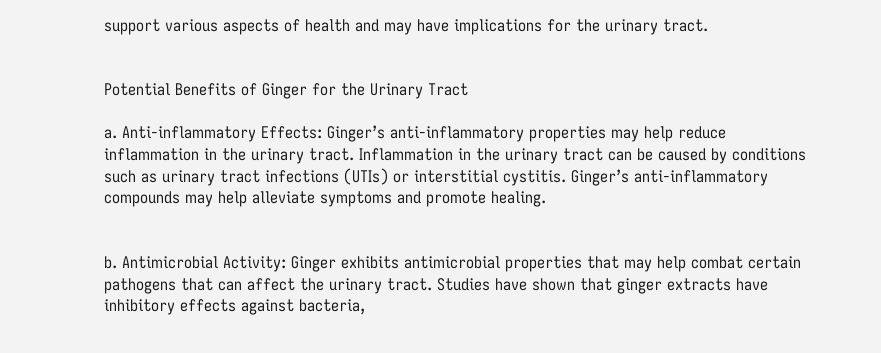support various aspects of health and may have implications for the urinary tract.


Potential Benefits of Ginger for the Urinary Tract

a. Anti-inflammatory Effects: Ginger’s anti-inflammatory properties may help reduce inflammation in the urinary tract. Inflammation in the urinary tract can be caused by conditions such as urinary tract infections (UTIs) or interstitial cystitis. Ginger’s anti-inflammatory compounds may help alleviate symptoms and promote healing.


b. Antimicrobial Activity: Ginger exhibits antimicrobial properties that may help combat certain pathogens that can affect the urinary tract. Studies have shown that ginger extracts have inhibitory effects against bacteria,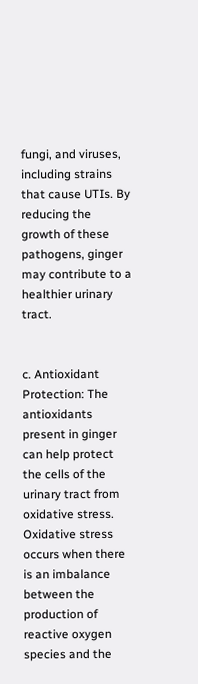fungi, and viruses, including strains that cause UTIs. By reducing the growth of these pathogens, ginger may contribute to a healthier urinary tract.


c. Antioxidant Protection: The antioxidants present in ginger can help protect the cells of the urinary tract from oxidative stress. Oxidative stress occurs when there is an imbalance between the production of reactive oxygen species and the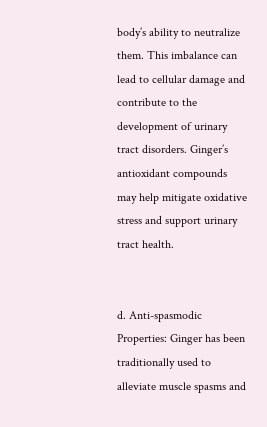body’s ability to neutralize them. This imbalance can lead to cellular damage and contribute to the development of urinary tract disorders. Ginger’s antioxidant compounds may help mitigate oxidative stress and support urinary tract health.


d. Anti-spasmodic Properties: Ginger has been traditionally used to alleviate muscle spasms and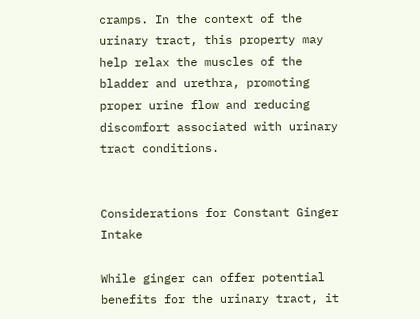cramps. In the context of the urinary tract, this property may help relax the muscles of the bladder and urethra, promoting proper urine flow and reducing discomfort associated with urinary tract conditions.


Considerations for Constant Ginger Intake

While ginger can offer potential benefits for the urinary tract, it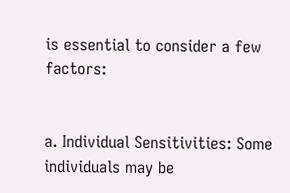is essential to consider a few factors:


a. Individual Sensitivities: Some individuals may be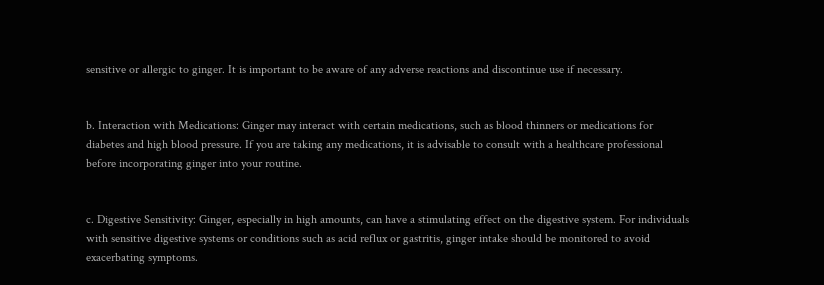sensitive or allergic to ginger. It is important to be aware of any adverse reactions and discontinue use if necessary.


b. Interaction with Medications: Ginger may interact with certain medications, such as blood thinners or medications for diabetes and high blood pressure. If you are taking any medications, it is advisable to consult with a healthcare professional before incorporating ginger into your routine.


c. Digestive Sensitivity: Ginger, especially in high amounts, can have a stimulating effect on the digestive system. For individuals with sensitive digestive systems or conditions such as acid reflux or gastritis, ginger intake should be monitored to avoid exacerbating symptoms.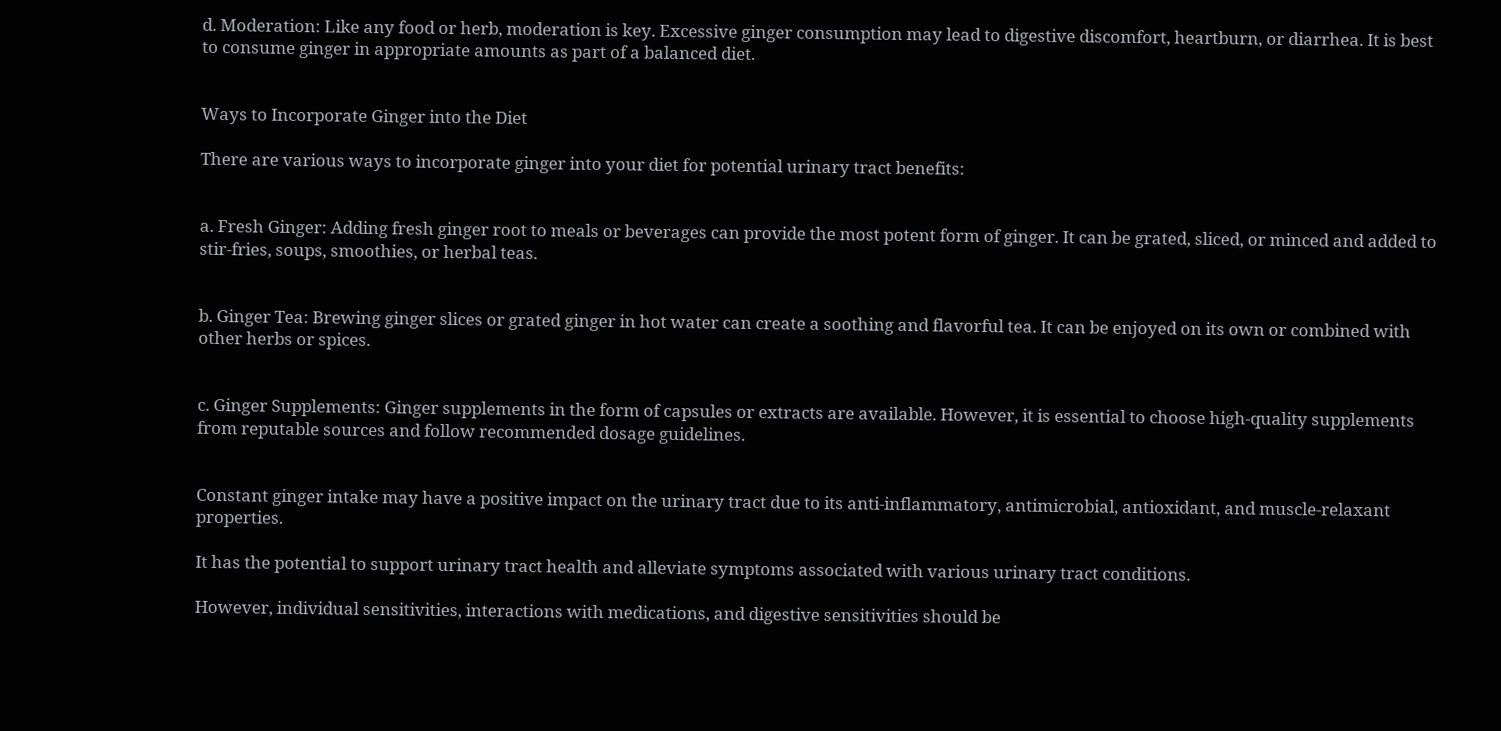d. Moderation: Like any food or herb, moderation is key. Excessive ginger consumption may lead to digestive discomfort, heartburn, or diarrhea. It is best to consume ginger in appropriate amounts as part of a balanced diet.


Ways to Incorporate Ginger into the Diet

There are various ways to incorporate ginger into your diet for potential urinary tract benefits:


a. Fresh Ginger: Adding fresh ginger root to meals or beverages can provide the most potent form of ginger. It can be grated, sliced, or minced and added to stir-fries, soups, smoothies, or herbal teas.


b. Ginger Tea: Brewing ginger slices or grated ginger in hot water can create a soothing and flavorful tea. It can be enjoyed on its own or combined with other herbs or spices.


c. Ginger Supplements: Ginger supplements in the form of capsules or extracts are available. However, it is essential to choose high-quality supplements from reputable sources and follow recommended dosage guidelines.


Constant ginger intake may have a positive impact on the urinary tract due to its anti-inflammatory, antimicrobial, antioxidant, and muscle-relaxant properties.

It has the potential to support urinary tract health and alleviate symptoms associated with various urinary tract conditions.

However, individual sensitivities, interactions with medications, and digestive sensitivities should be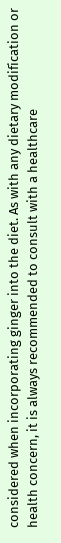considered when incorporating ginger into the diet. As with any dietary modification or health concern, it is always recommended to consult with a healthcare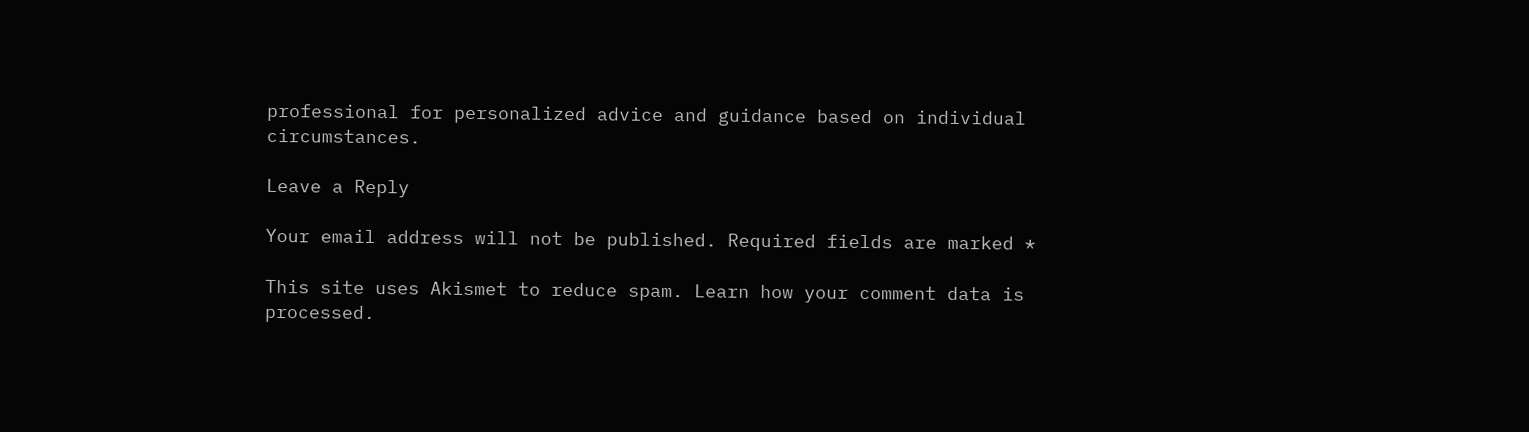professional for personalized advice and guidance based on individual circumstances.

Leave a Reply

Your email address will not be published. Required fields are marked *

This site uses Akismet to reduce spam. Learn how your comment data is processed.